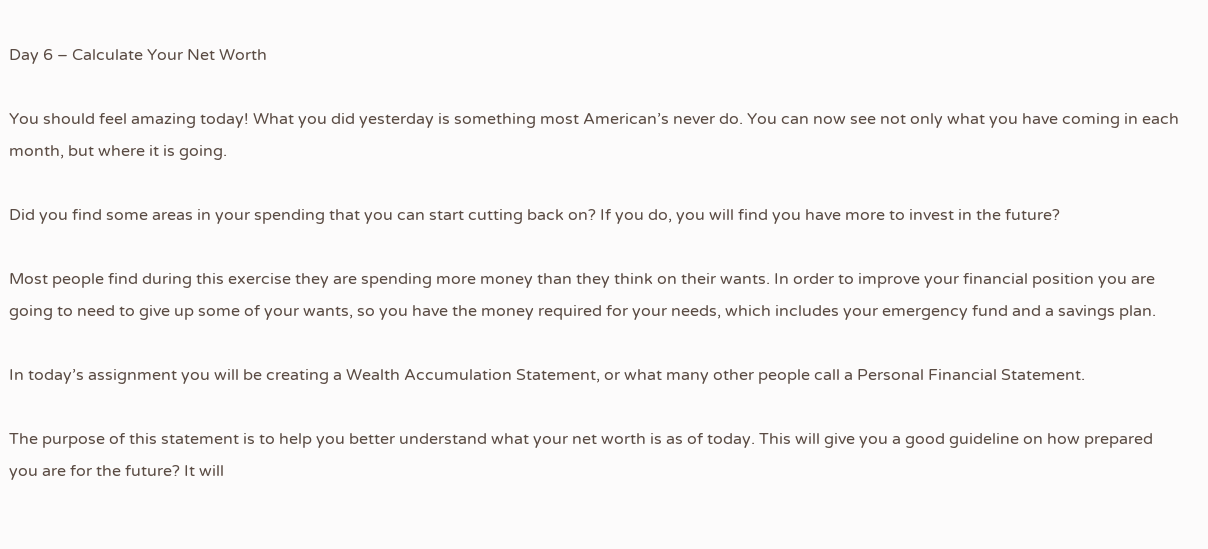Day 6 – Calculate Your Net Worth

You should feel amazing today! What you did yesterday is something most American’s never do. You can now see not only what you have coming in each month, but where it is going.

Did you find some areas in your spending that you can start cutting back on? If you do, you will find you have more to invest in the future?

Most people find during this exercise they are spending more money than they think on their wants. In order to improve your financial position you are going to need to give up some of your wants, so you have the money required for your needs, which includes your emergency fund and a savings plan.

In today’s assignment you will be creating a Wealth Accumulation Statement, or what many other people call a Personal Financial Statement.

The purpose of this statement is to help you better understand what your net worth is as of today. This will give you a good guideline on how prepared you are for the future? It will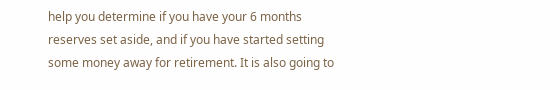help you determine if you have your 6 months reserves set aside, and if you have started setting some money away for retirement. It is also going to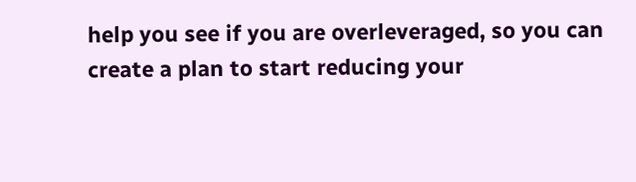help you see if you are overleveraged, so you can create a plan to start reducing your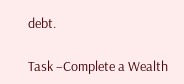debt.

Task –Complete a Wealth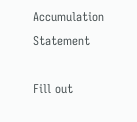Accumulation Statement

Fill out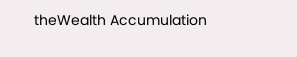theWealth Accumulation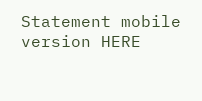Statement mobile version HERE